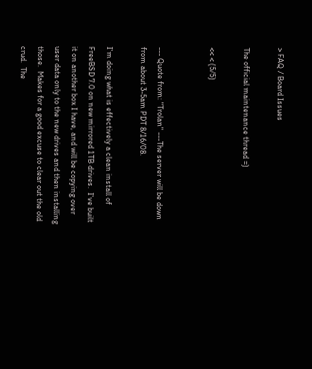> FAQ / Board Issues

The official maintenance thread =)

<< < (5/5)


--- Quote from: "Trolan" ---The server will be down from about 3-5am PDT 8/16/08.

I'm doing what is effectively a clean install of FreeBSD 7.0 on new mirrored 1TB drives.  I've built it on another box I have, and will be copying over user data only to the new drives and then installing those.  Makes for a good excuse to clear out the old crud.  The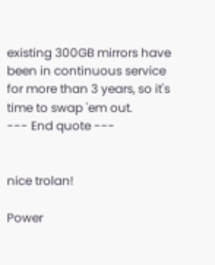existing 300GB mirrors have been in continuous service for more than 3 years, so it's time to swap 'em out.
--- End quote ---


nice trolan!

Power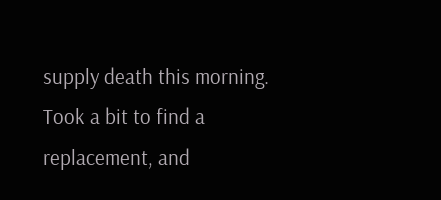supply death this morning.  Took a bit to find a replacement, and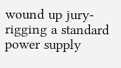wound up jury-rigging a standard power supply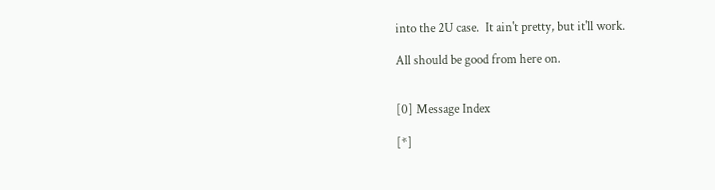into the 2U case.  It ain't pretty, but it'll work.

All should be good from here on.


[0] Message Index

[*]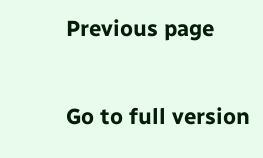Previous page

Go to full version